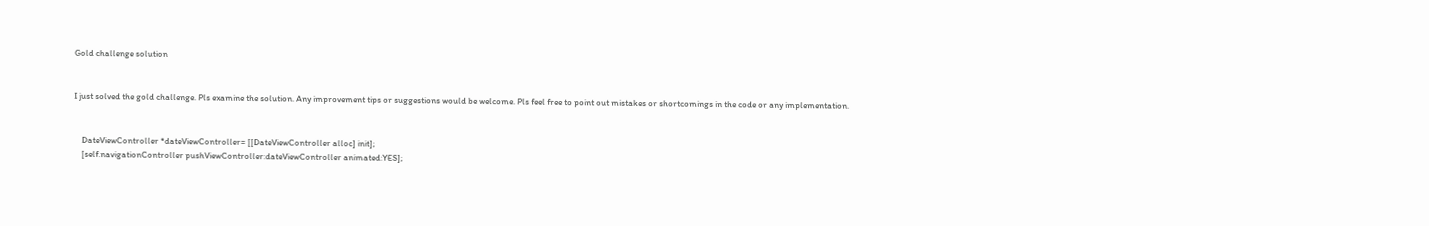Gold challenge solution


I just solved the gold challenge. Pls examine the solution. Any improvement tips or suggestions would be welcome. Pls feel free to point out mistakes or shortcomings in the code or any implementation.


    DateViewController *dateViewController= [[DateViewController alloc] init];
    [self.navigationController pushViewController:dateViewController animated:YES];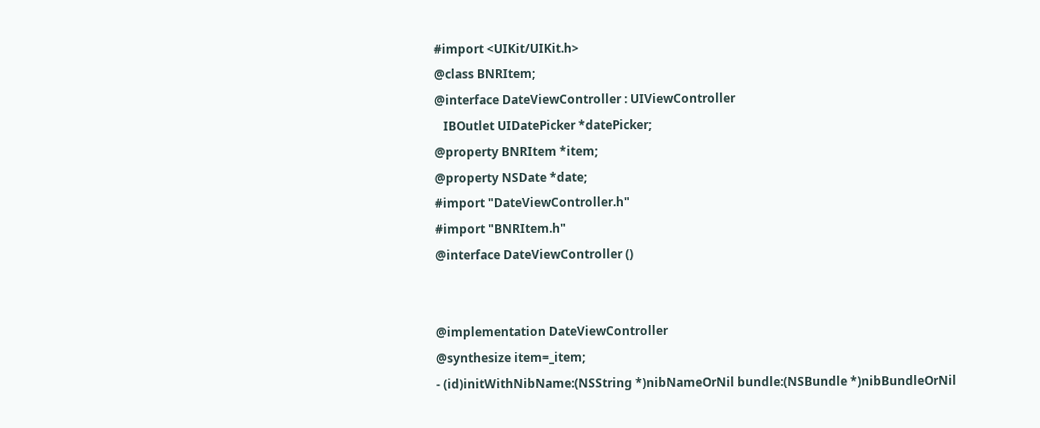#import <UIKit/UIKit.h>
@class BNRItem;
@interface DateViewController : UIViewController
   IBOutlet UIDatePicker *datePicker;
@property BNRItem *item;
@property NSDate *date;
#import "DateViewController.h"
#import "BNRItem.h"
@interface DateViewController ()


@implementation DateViewController
@synthesize item=_item;
- (id)initWithNibName:(NSString *)nibNameOrNil bundle:(NSBundle *)nibBundleOrNil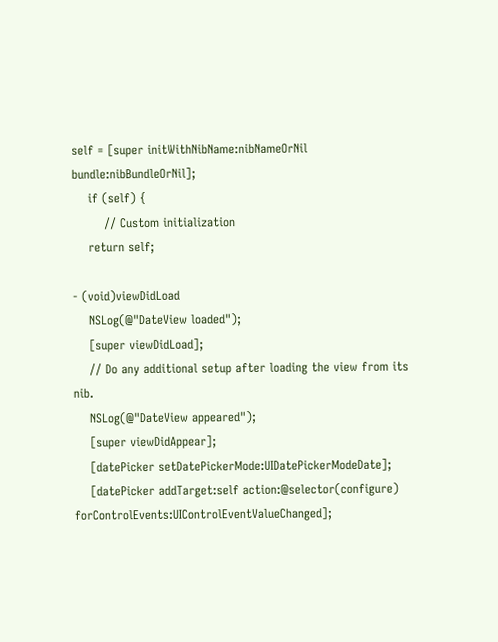self = [super initWithNibName:nibNameOrNil bundle:nibBundleOrNil];
    if (self) {
        // Custom initialization
    return self;

- (void)viewDidLoad
    NSLog(@"DateView loaded");
    [super viewDidLoad];
    // Do any additional setup after loading the view from its nib.
    NSLog(@"DateView appeared");
    [super viewDidAppear];
    [datePicker setDatePickerMode:UIDatePickerModeDate];
    [datePicker addTarget:self action:@selector(configure) forControlEvents:UIControlEventValueChanged];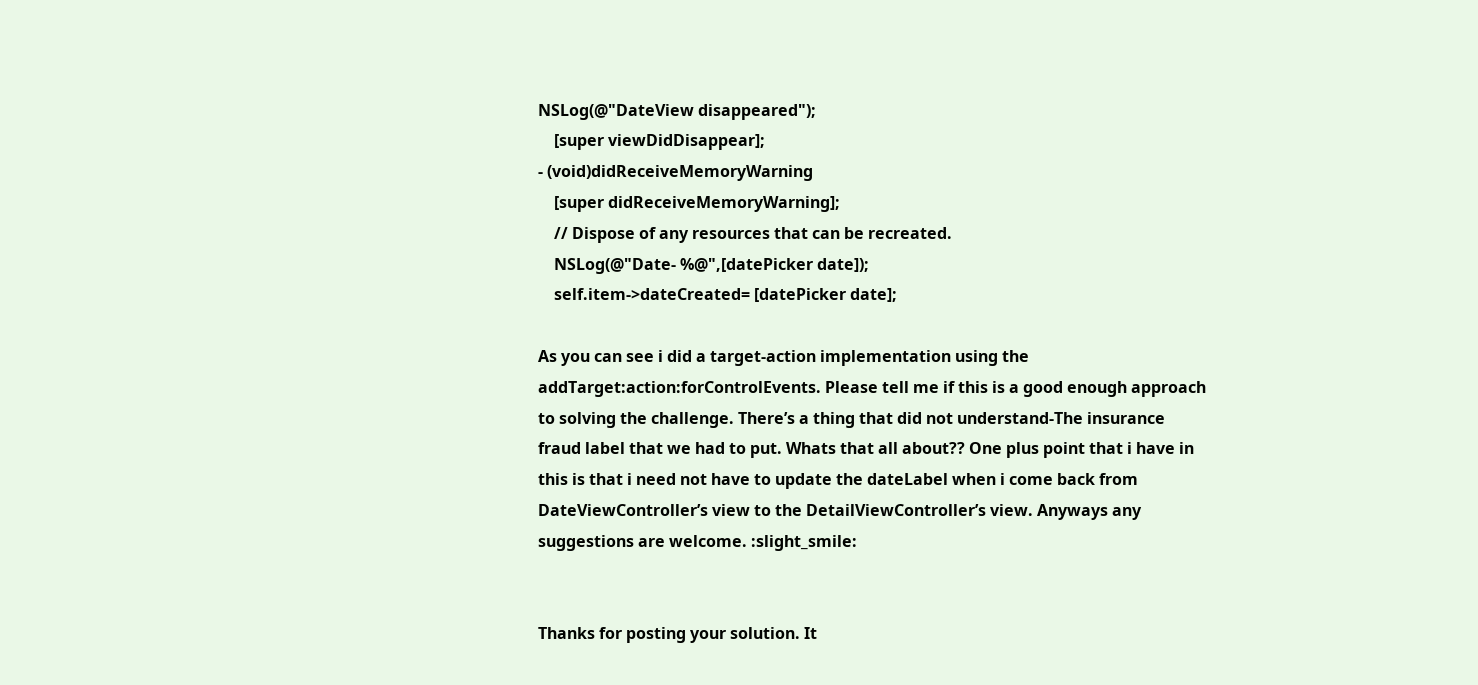NSLog(@"DateView disappeared");
    [super viewDidDisappear];
- (void)didReceiveMemoryWarning
    [super didReceiveMemoryWarning];
    // Dispose of any resources that can be recreated.
    NSLog(@"Date- %@",[datePicker date]);
    self.item->dateCreated= [datePicker date];

As you can see i did a target-action implementation using the addTarget:action:forControlEvents. Please tell me if this is a good enough approach to solving the challenge. There’s a thing that did not understand-The insurance fraud label that we had to put. Whats that all about?? One plus point that i have in this is that i need not have to update the dateLabel when i come back from DateViewController’s view to the DetailViewController’s view. Anyways any suggestions are welcome. :slight_smile:


Thanks for posting your solution. It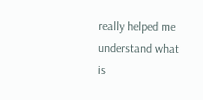really helped me understand what is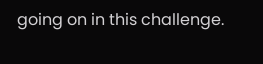going on in this challenge.